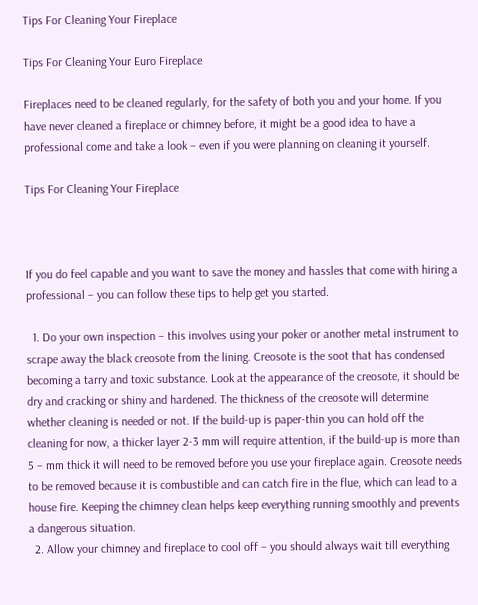Tips For Cleaning Your Fireplace

Tips For Cleaning Your Euro Fireplace

Fireplaces need to be cleaned regularly, for the safety of both you and your home. If you have never cleaned a fireplace or chimney before, it might be a good idea to have a professional come and take a look – even if you were planning on cleaning it yourself.

Tips For Cleaning Your Fireplace



If you do feel capable and you want to save the money and hassles that come with hiring a professional – you can follow these tips to help get you started.

  1. Do your own inspection – this involves using your poker or another metal instrument to scrape away the black creosote from the lining. Creosote is the soot that has condensed becoming a tarry and toxic substance. Look at the appearance of the creosote, it should be dry and cracking or shiny and hardened. The thickness of the creosote will determine whether cleaning is needed or not. If the build-up is paper-thin you can hold off the cleaning for now, a thicker layer 2-3 mm will require attention, if the build-up is more than 5 – mm thick it will need to be removed before you use your fireplace again. Creosote needs to be removed because it is combustible and can catch fire in the flue, which can lead to a house fire. Keeping the chimney clean helps keep everything running smoothly and prevents a dangerous situation.
  2. Allow your chimney and fireplace to cool off – you should always wait till everything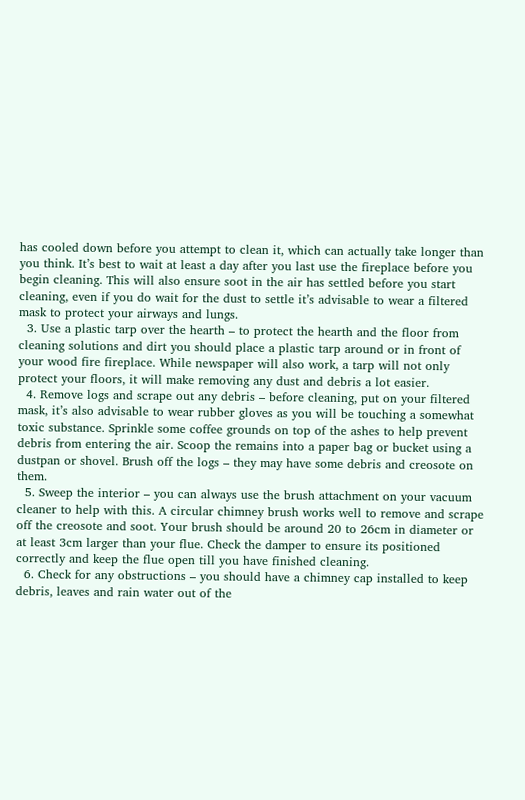has cooled down before you attempt to clean it, which can actually take longer than you think. It’s best to wait at least a day after you last use the fireplace before you begin cleaning. This will also ensure soot in the air has settled before you start cleaning, even if you do wait for the dust to settle it’s advisable to wear a filtered mask to protect your airways and lungs.
  3. Use a plastic tarp over the hearth – to protect the hearth and the floor from cleaning solutions and dirt you should place a plastic tarp around or in front of your wood fire fireplace. While newspaper will also work, a tarp will not only protect your floors, it will make removing any dust and debris a lot easier.
  4. Remove logs and scrape out any debris – before cleaning, put on your filtered mask, it’s also advisable to wear rubber gloves as you will be touching a somewhat toxic substance. Sprinkle some coffee grounds on top of the ashes to help prevent debris from entering the air. Scoop the remains into a paper bag or bucket using a dustpan or shovel. Brush off the logs – they may have some debris and creosote on them.
  5. Sweep the interior – you can always use the brush attachment on your vacuum cleaner to help with this. A circular chimney brush works well to remove and scrape off the creosote and soot. Your brush should be around 20 to 26cm in diameter or at least 3cm larger than your flue. Check the damper to ensure its positioned correctly and keep the flue open till you have finished cleaning.
  6. Check for any obstructions – you should have a chimney cap installed to keep debris, leaves and rain water out of the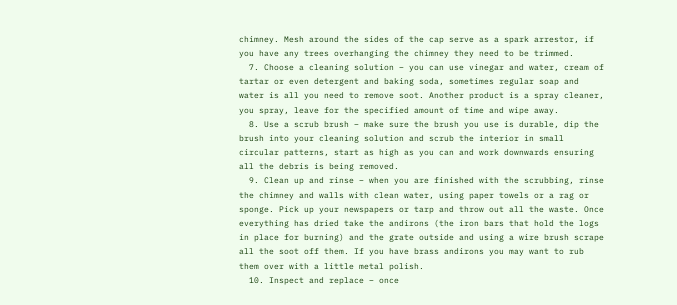chimney. Mesh around the sides of the cap serve as a spark arrestor, if you have any trees overhanging the chimney they need to be trimmed.
  7. Choose a cleaning solution – you can use vinegar and water, cream of tartar or even detergent and baking soda, sometimes regular soap and water is all you need to remove soot. Another product is a spray cleaner, you spray, leave for the specified amount of time and wipe away.
  8. Use a scrub brush – make sure the brush you use is durable, dip the brush into your cleaning solution and scrub the interior in small circular patterns, start as high as you can and work downwards ensuring all the debris is being removed.
  9. Clean up and rinse – when you are finished with the scrubbing, rinse the chimney and walls with clean water, using paper towels or a rag or sponge. Pick up your newspapers or tarp and throw out all the waste. Once everything has dried take the andirons (the iron bars that hold the logs in place for burning) and the grate outside and using a wire brush scrape all the soot off them. If you have brass andirons you may want to rub them over with a little metal polish.
  10. Inspect and replace – once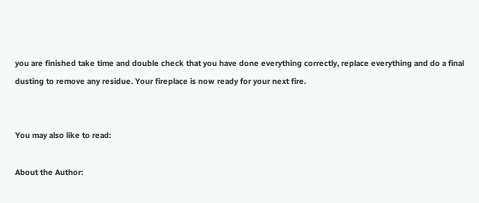you are finished take time and double check that you have done everything correctly, replace everything and do a final dusting to remove any residue. Your fireplace is now ready for your next fire.


You may also like to read:

About the Author: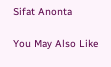Sifat Anonta

You May Also Like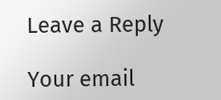Leave a Reply

Your email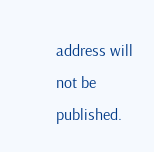address will not be published.